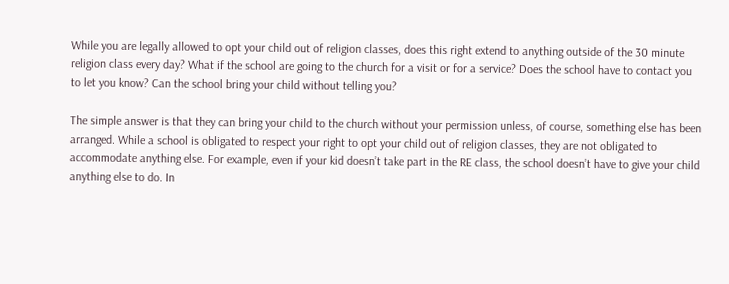While you are legally allowed to opt your child out of religion classes, does this right extend to anything outside of the 30 minute religion class every day? What if the school are going to the church for a visit or for a service? Does the school have to contact you to let you know? Can the school bring your child without telling you?

The simple answer is that they can bring your child to the church without your permission unless, of course, something else has been arranged. While a school is obligated to respect your right to opt your child out of religion classes, they are not obligated to accommodate anything else. For example, even if your kid doesn’t take part in the RE class, the school doesn’t have to give your child anything else to do. In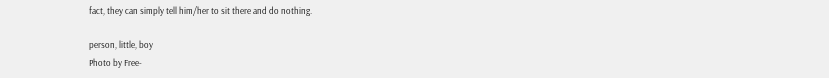fact, they can simply tell him/her to sit there and do nothing.

person, little, boy
Photo by Free-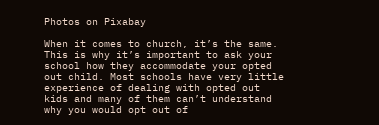Photos on Pixabay

When it comes to church, it’s the same. This is why it’s important to ask your school how they accommodate your opted out child. Most schools have very little experience of dealing with opted out kids and many of them can’t understand why you would opt out of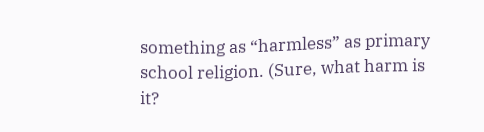something as “harmless” as primary school religion. (Sure, what harm is it?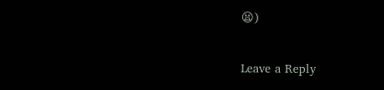😫)

Leave a Reply